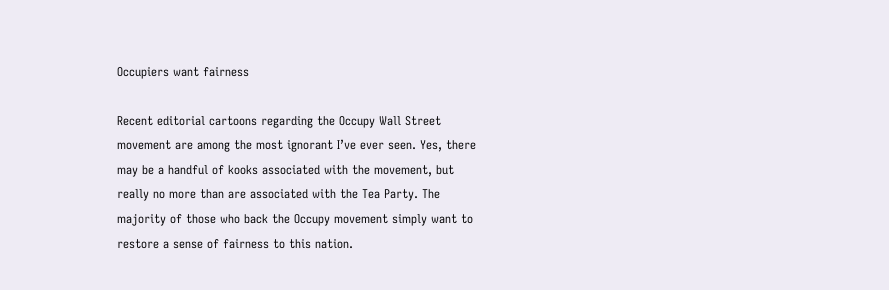Occupiers want fairness

Recent editorial cartoons regarding the Occupy Wall Street movement are among the most ignorant I’ve ever seen. Yes, there may be a handful of kooks associated with the movement, but really no more than are associated with the Tea Party. The majority of those who back the Occupy movement simply want to restore a sense of fairness to this nation.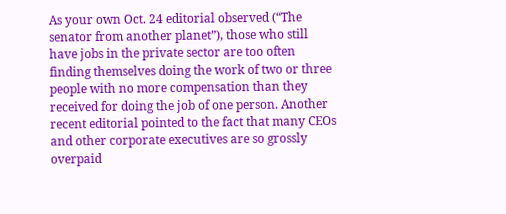As your own Oct. 24 editorial observed (“The senator from another planet”), those who still have jobs in the private sector are too often finding themselves doing the work of two or three people with no more compensation than they received for doing the job of one person. Another recent editorial pointed to the fact that many CEOs and other corporate executives are so grossly overpaid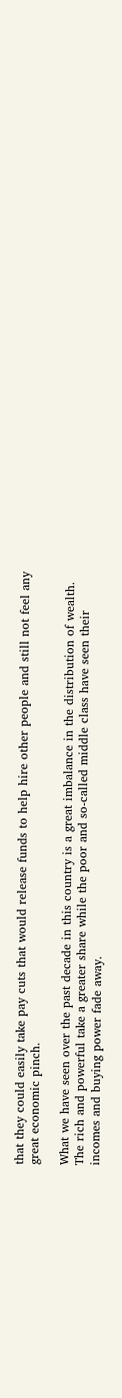that they could easily take pay cuts that would release funds to help hire other people and still not feel any great economic pinch.

What we have seen over the past decade in this country is a great imbalance in the distribution of wealth. The rich and powerful take a greater share while the poor and so-called middle class have seen their incomes and buying power fade away.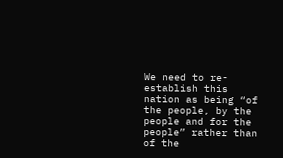We need to re-establish this nation as being “of the people, by the people and for the people” rather than of the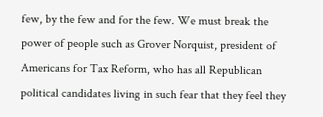few, by the few and for the few. We must break the power of people such as Grover Norquist, president of Americans for Tax Reform, who has all Republican political candidates living in such fear that they feel they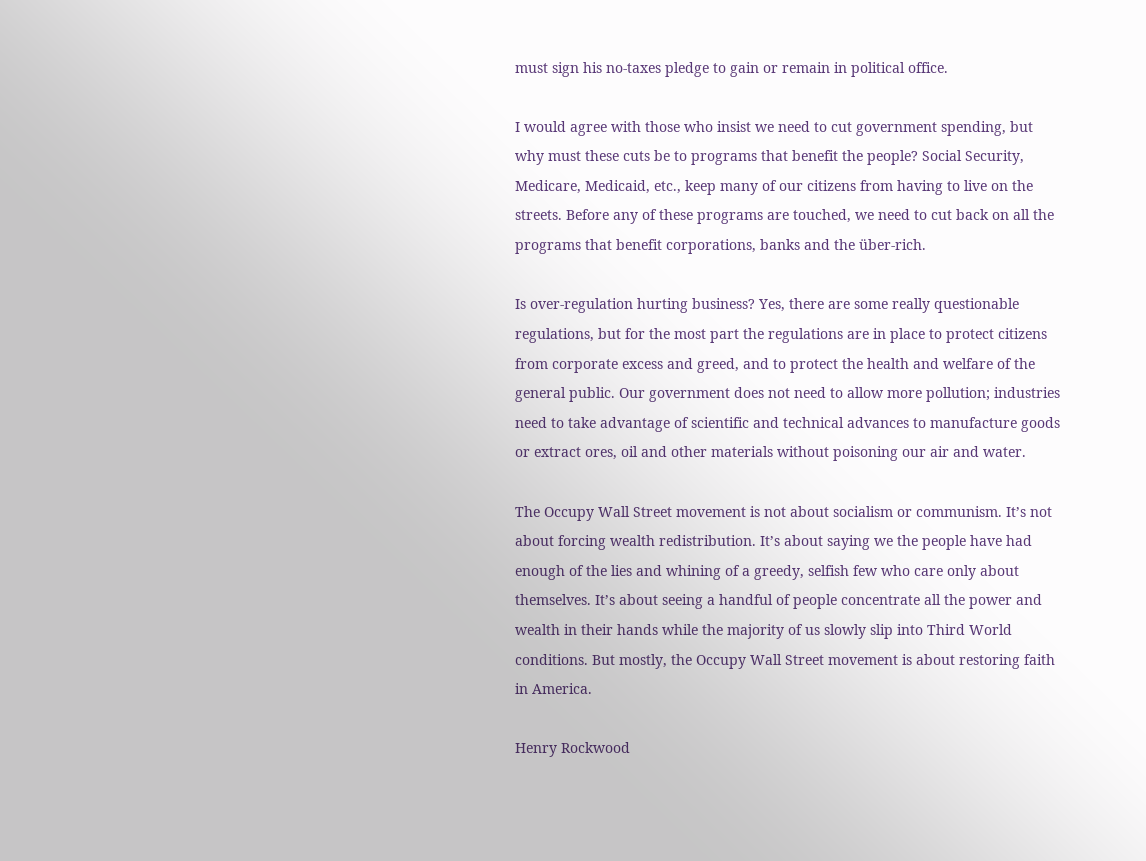must sign his no-taxes pledge to gain or remain in political office.

I would agree with those who insist we need to cut government spending, but why must these cuts be to programs that benefit the people? Social Security, Medicare, Medicaid, etc., keep many of our citizens from having to live on the streets. Before any of these programs are touched, we need to cut back on all the programs that benefit corporations, banks and the über-rich.

Is over-regulation hurting business? Yes, there are some really questionable regulations, but for the most part the regulations are in place to protect citizens from corporate excess and greed, and to protect the health and welfare of the general public. Our government does not need to allow more pollution; industries need to take advantage of scientific and technical advances to manufacture goods or extract ores, oil and other materials without poisoning our air and water.

The Occupy Wall Street movement is not about socialism or communism. It’s not about forcing wealth redistribution. It’s about saying we the people have had enough of the lies and whining of a greedy, selfish few who care only about themselves. It’s about seeing a handful of people concentrate all the power and wealth in their hands while the majority of us slowly slip into Third World conditions. But mostly, the Occupy Wall Street movement is about restoring faith in America.

Henry Rockwood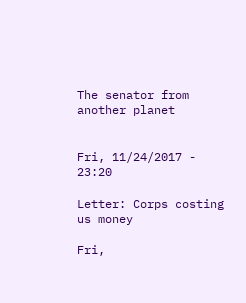The senator from another planet


Fri, 11/24/2017 - 23:20

Letter: Corps costing us money

Fri,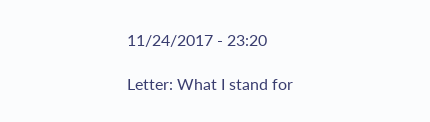11/24/2017 - 23:20

Letter: What I stand for